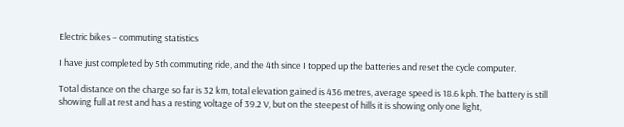Electric bikes – commuting statistics

I have just completed by 5th commuting ride, and the 4th since I topped up the batteries and reset the cycle computer.

Total distance on the charge so far is 32 km, total elevation gained is 436 metres, average speed is 18.6 kph. The battery is still showing full at rest and has a resting voltage of 39.2 V, but on the steepest of hills it is showing only one light,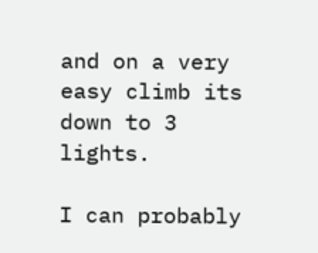and on a very easy climb its down to 3 lights.

I can probably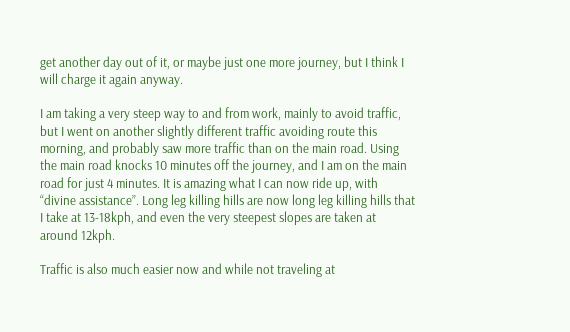get another day out of it, or maybe just one more journey, but I think I will charge it again anyway.

I am taking a very steep way to and from work, mainly to avoid traffic, but I went on another slightly different traffic avoiding route this morning, and probably saw more traffic than on the main road. Using the main road knocks 10 minutes off the journey, and I am on the main road for just 4 minutes. It is amazing what I can now ride up, with “divine assistance”. Long leg killing hills are now long leg killing hills that I take at 13-18kph, and even the very steepest slopes are taken at around 12kph.

Traffic is also much easier now and while not traveling at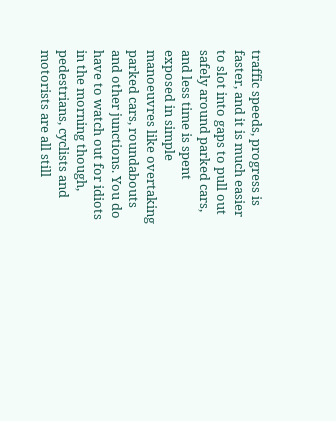traffic speeds, progress is faster, and it is much easier to slot into gaps to pull out safely around parked cars, and less time is spent exposed in simple manoeuvres like overtaking parked cars, roundabouts and other junctions. You do have to watch out for idiots in the morning though, pedestrians, cyclists and motorists are all still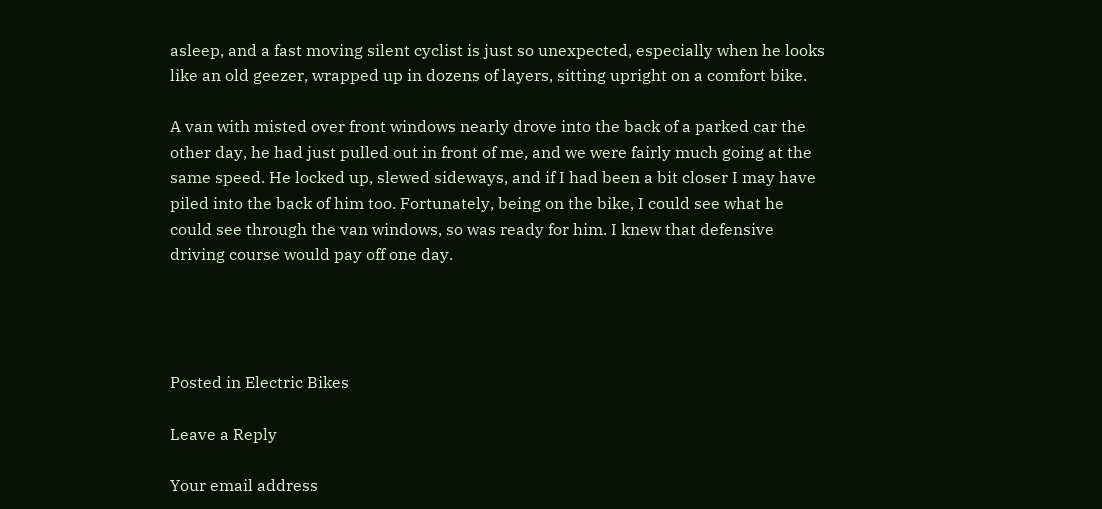asleep, and a fast moving silent cyclist is just so unexpected, especially when he looks like an old geezer, wrapped up in dozens of layers, sitting upright on a comfort bike.

A van with misted over front windows nearly drove into the back of a parked car the other day, he had just pulled out in front of me, and we were fairly much going at the same speed. He locked up, slewed sideways, and if I had been a bit closer I may have piled into the back of him too. Fortunately, being on the bike, I could see what he could see through the van windows, so was ready for him. I knew that defensive driving course would pay off one day.




Posted in Electric Bikes

Leave a Reply

Your email address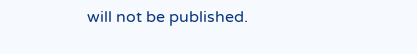will not be published.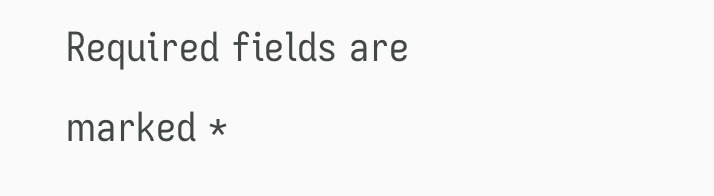Required fields are marked *